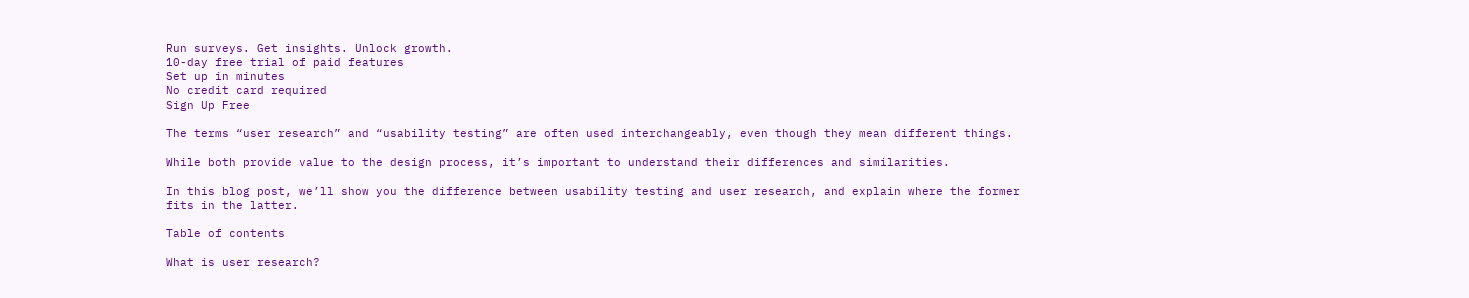Run surveys. Get insights. Unlock growth.
10-day free trial of paid features
Set up in minutes
No credit card required
Sign Up Free

The terms “user research” and “usability testing” are often used interchangeably, even though they mean different things.

While both provide value to the design process, it’s important to understand their differences and similarities.

In this blog post, we’ll show you the difference between usability testing and user research, and explain where the former fits in the latter.

Table of contents

What is user research?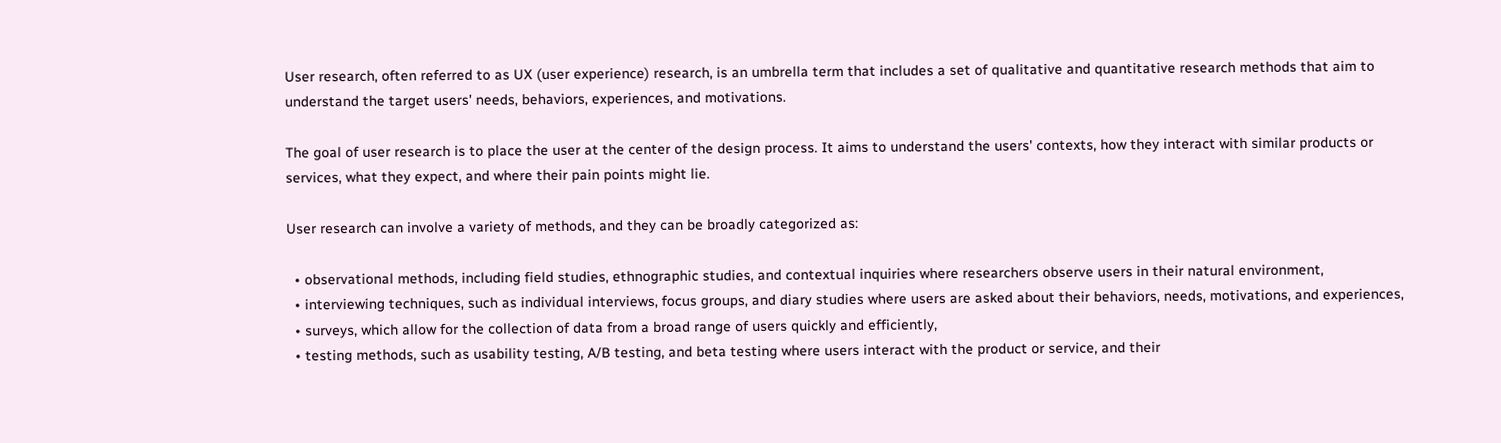User research, often referred to as UX (user experience) research, is an umbrella term that includes a set of qualitative and quantitative research methods that aim to understand the target users' needs, behaviors, experiences, and motivations.

The goal of user research is to place the user at the center of the design process. It aims to understand the users' contexts, how they interact with similar products or services, what they expect, and where their pain points might lie.

User research can involve a variety of methods, and they can be broadly categorized as:

  • observational methods, including field studies, ethnographic studies, and contextual inquiries where researchers observe users in their natural environment,
  • interviewing techniques, such as individual interviews, focus groups, and diary studies where users are asked about their behaviors, needs, motivations, and experiences,
  • surveys, which allow for the collection of data from a broad range of users quickly and efficiently,
  • testing methods, such as usability testing, A/B testing, and beta testing where users interact with the product or service, and their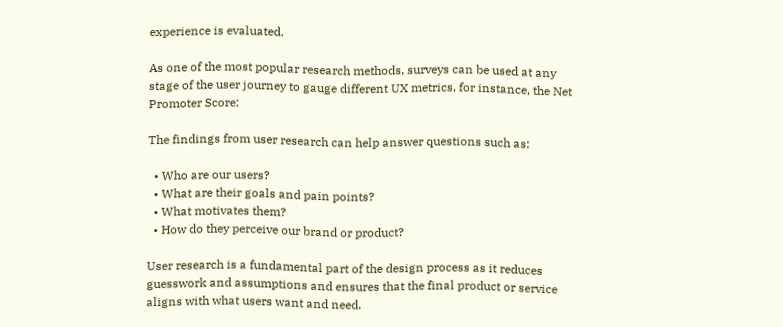experience is evaluated.

As one of the most popular research methods, surveys can be used at any stage of the user journey to gauge different UX metrics, for instance, the Net Promoter Score:

The findings from user research can help answer questions such as:

  • Who are our users?
  • What are their goals and pain points?
  • What motivates them?
  • How do they perceive our brand or product?

User research is a fundamental part of the design process as it reduces guesswork and assumptions and ensures that the final product or service aligns with what users want and need.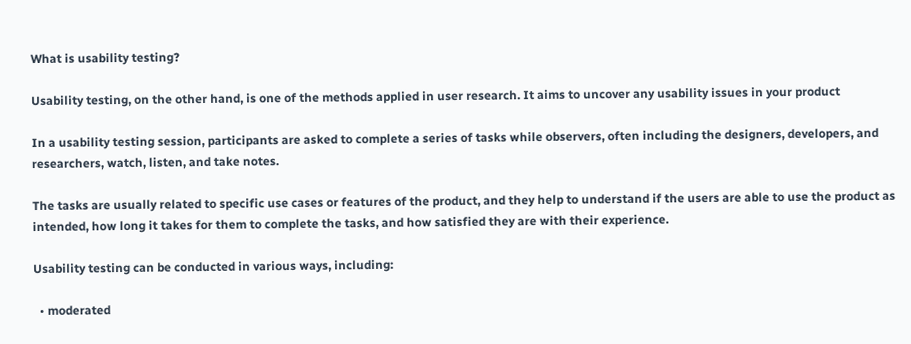What is usability testing?

Usability testing, on the other hand, is one of the methods applied in user research. It aims to uncover any usability issues in your product

In a usability testing session, participants are asked to complete a series of tasks while observers, often including the designers, developers, and researchers, watch, listen, and take notes.

The tasks are usually related to specific use cases or features of the product, and they help to understand if the users are able to use the product as intended, how long it takes for them to complete the tasks, and how satisfied they are with their experience.

Usability testing can be conducted in various ways, including:

  • moderated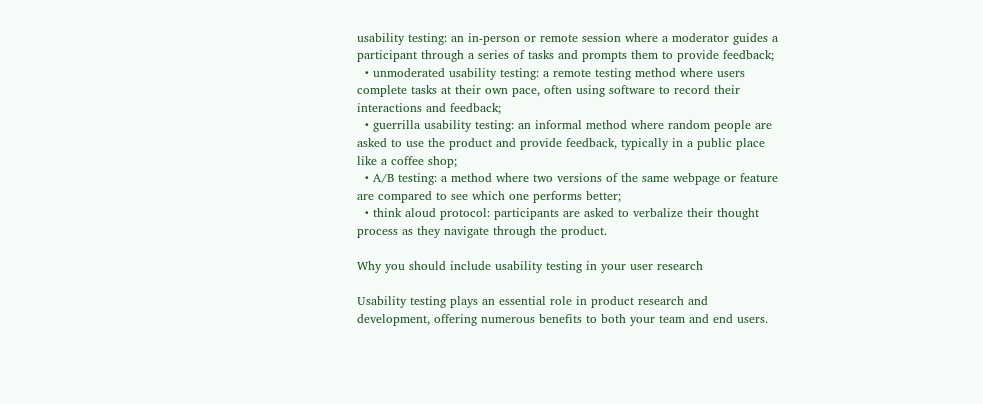usability testing: an in-person or remote session where a moderator guides a participant through a series of tasks and prompts them to provide feedback;
  • unmoderated usability testing: a remote testing method where users complete tasks at their own pace, often using software to record their interactions and feedback;
  • guerrilla usability testing: an informal method where random people are asked to use the product and provide feedback, typically in a public place like a coffee shop;
  • A/B testing: a method where two versions of the same webpage or feature are compared to see which one performs better;
  • think aloud protocol: participants are asked to verbalize their thought process as they navigate through the product.

Why you should include usability testing in your user research

Usability testing plays an essential role in product research and development, offering numerous benefits to both your team and end users.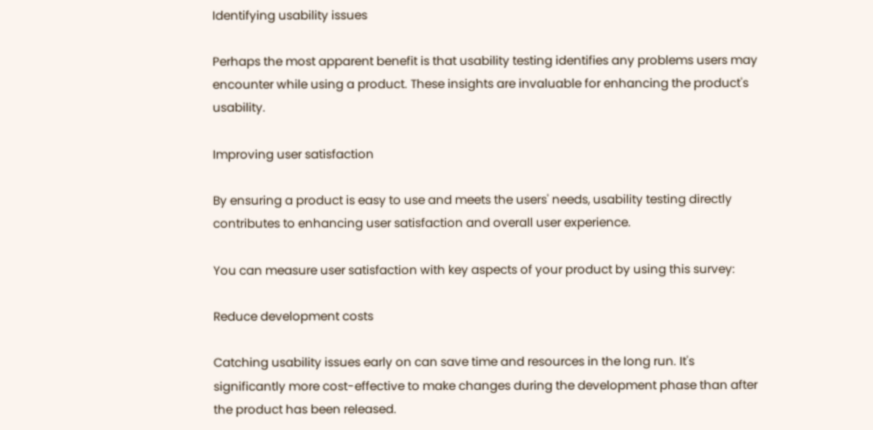Identifying usability issues

Perhaps the most apparent benefit is that usability testing identifies any problems users may encounter while using a product. These insights are invaluable for enhancing the product's usability.

Improving user satisfaction

By ensuring a product is easy to use and meets the users' needs, usability testing directly contributes to enhancing user satisfaction and overall user experience.

You can measure user satisfaction with key aspects of your product by using this survey:

Reduce development costs

Catching usability issues early on can save time and resources in the long run. It's significantly more cost-effective to make changes during the development phase than after the product has been released.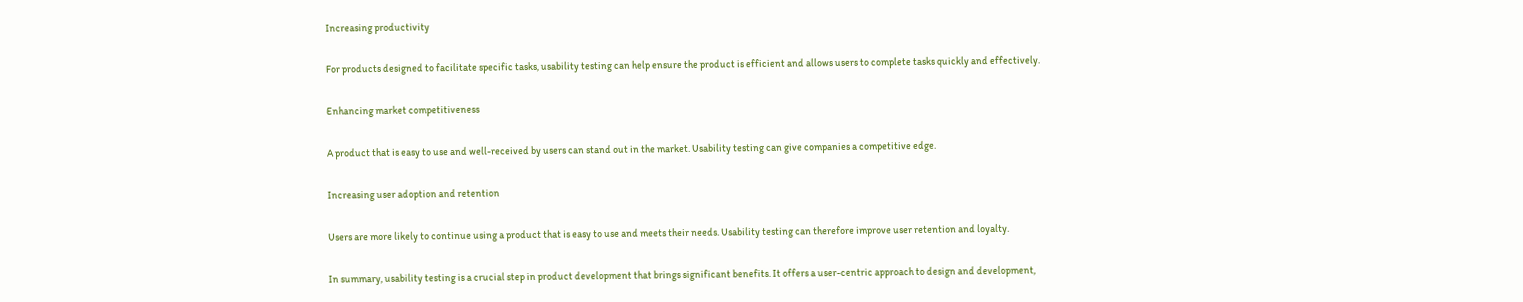Increasing productivity

For products designed to facilitate specific tasks, usability testing can help ensure the product is efficient and allows users to complete tasks quickly and effectively.

Enhancing market competitiveness

A product that is easy to use and well-received by users can stand out in the market. Usability testing can give companies a competitive edge.

Increasing user adoption and retention

Users are more likely to continue using a product that is easy to use and meets their needs. Usability testing can therefore improve user retention and loyalty.

In summary, usability testing is a crucial step in product development that brings significant benefits. It offers a user-centric approach to design and development,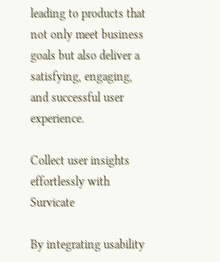leading to products that not only meet business goals but also deliver a satisfying, engaging, and successful user experience.

Collect user insights effortlessly with Survicate

By integrating usability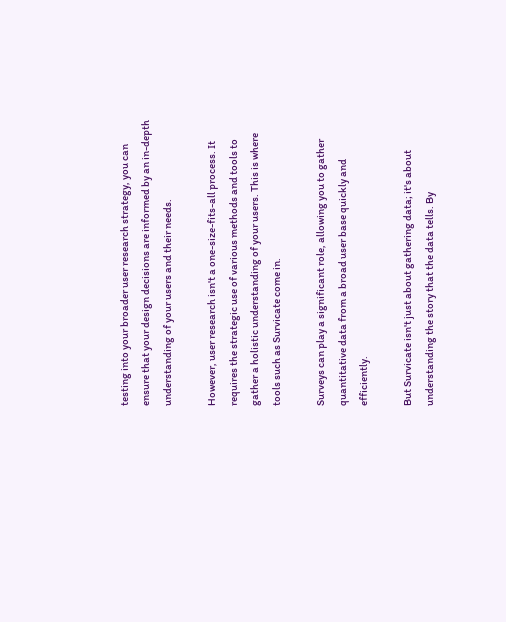testing into your broader user research strategy, you can ensure that your design decisions are informed by an in-depth understanding of your users and their needs.

However, user research isn't a one-size-fits-all process. It requires the strategic use of various methods and tools to gather a holistic understanding of your users. This is where tools such as Survicate come in.

Surveys can play a significant role, allowing you to gather quantitative data from a broad user base quickly and efficiently.

But Survicate isn't just about gathering data; it's about understanding the story that the data tells. By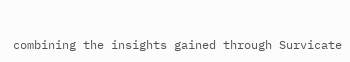combining the insights gained through Survicate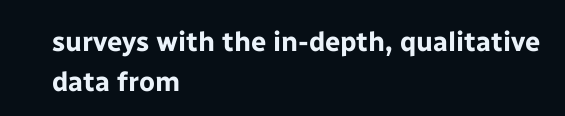surveys with the in-depth, qualitative data from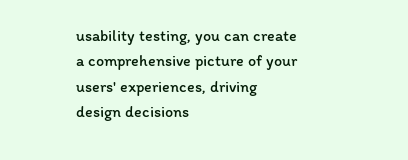usability testing, you can create a comprehensive picture of your users' experiences, driving design decisions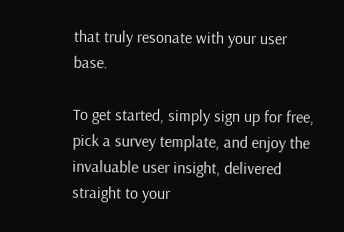that truly resonate with your user base.

To get started, simply sign up for free, pick a survey template, and enjoy the invaluable user insight, delivered straight to your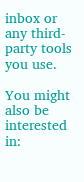inbox or any third-party tools you use.

You might also be interested in: